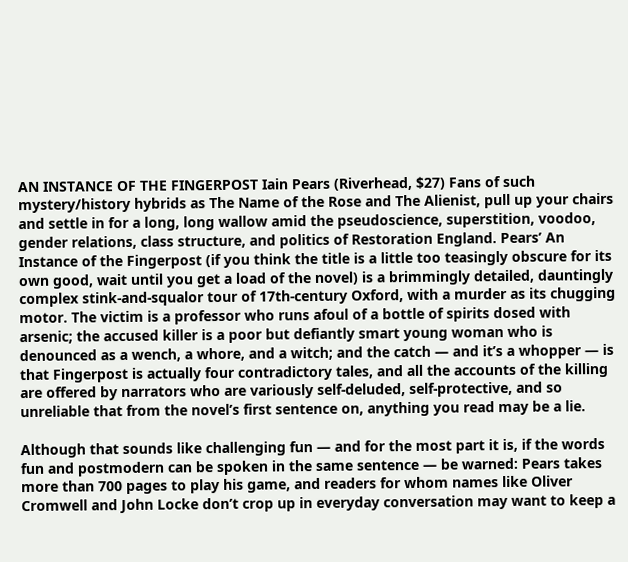AN INSTANCE OF THE FINGERPOST Iain Pears (Riverhead, $27) Fans of such mystery/history hybrids as The Name of the Rose and The Alienist, pull up your chairs and settle in for a long, long wallow amid the pseudoscience, superstition, voodoo, gender relations, class structure, and politics of Restoration England. Pears’ An Instance of the Fingerpost (if you think the title is a little too teasingly obscure for its own good, wait until you get a load of the novel) is a brimmingly detailed, dauntingly complex stink-and-squalor tour of 17th-century Oxford, with a murder as its chugging motor. The victim is a professor who runs afoul of a bottle of spirits dosed with arsenic; the accused killer is a poor but defiantly smart young woman who is denounced as a wench, a whore, and a witch; and the catch — and it’s a whopper — is that Fingerpost is actually four contradictory tales, and all the accounts of the killing are offered by narrators who are variously self-deluded, self-protective, and so unreliable that from the novel’s first sentence on, anything you read may be a lie.

Although that sounds like challenging fun — and for the most part it is, if the words fun and postmodern can be spoken in the same sentence — be warned: Pears takes more than 700 pages to play his game, and readers for whom names like Oliver Cromwell and John Locke don’t crop up in everyday conversation may want to keep a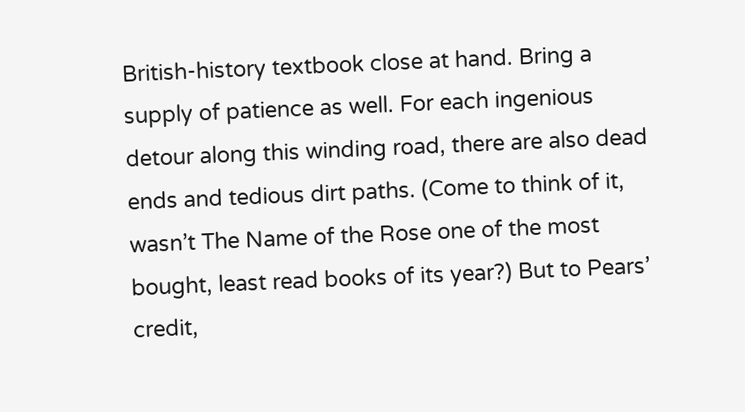British-history textbook close at hand. Bring a supply of patience as well. For each ingenious detour along this winding road, there are also dead ends and tedious dirt paths. (Come to think of it, wasn’t The Name of the Rose one of the most bought, least read books of its year?) But to Pears’ credit,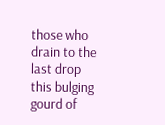those who drain to the last drop this bulging gourd of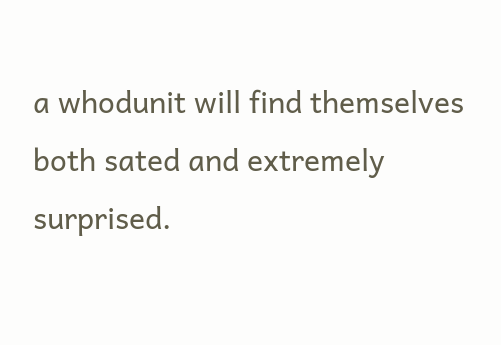a whodunit will find themselves both sated and extremely surprised.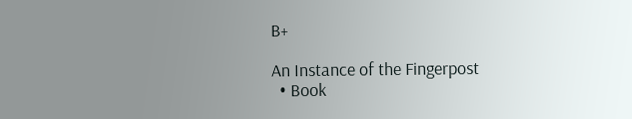B+

An Instance of the Fingerpost
  • Book